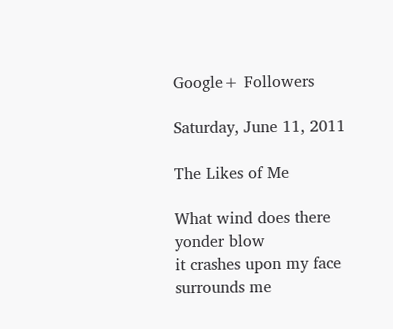Google+ Followers

Saturday, June 11, 2011

The Likes of Me

What wind does there yonder blow
it crashes upon my face
surrounds me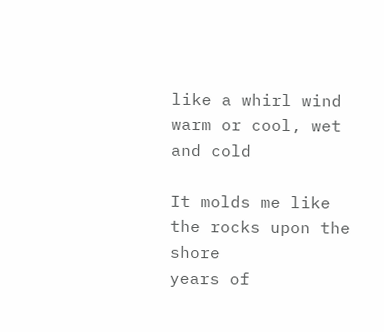like a whirl wind
warm or cool, wet and cold

It molds me like the rocks upon the shore
years of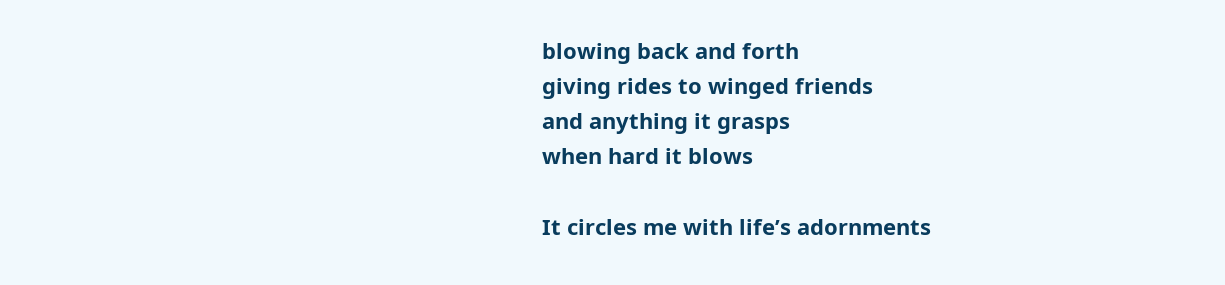blowing back and forth
giving rides to winged friends
and anything it grasps
when hard it blows

It circles me with life’s adornments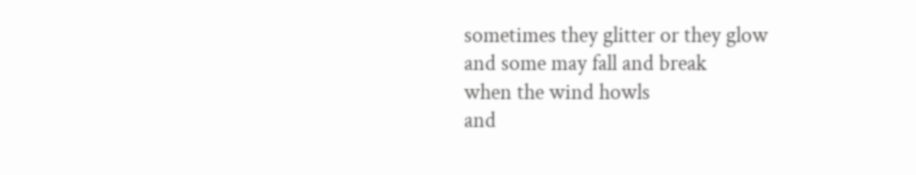sometimes they glitter or they glow
and some may fall and break
when the wind howls
and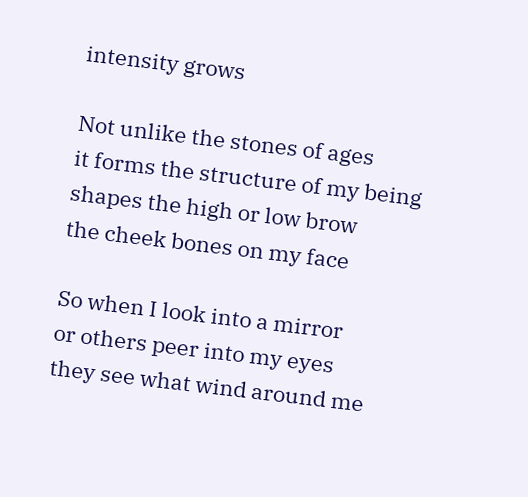intensity grows

Not unlike the stones of ages
it forms the structure of my being
shapes the high or low brow
the cheek bones on my face

So when I look into a mirror
or others peer into my eyes
they see what wind around me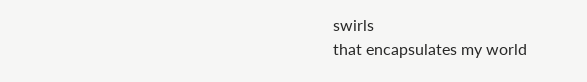swirls
that encapsulates my world